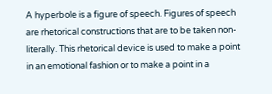A hyperbole is a figure of speech. Figures of speech are rhetorical constructions that are to be taken non-literally. This rhetorical device is used to make a point in an emotional fashion or to make a point in a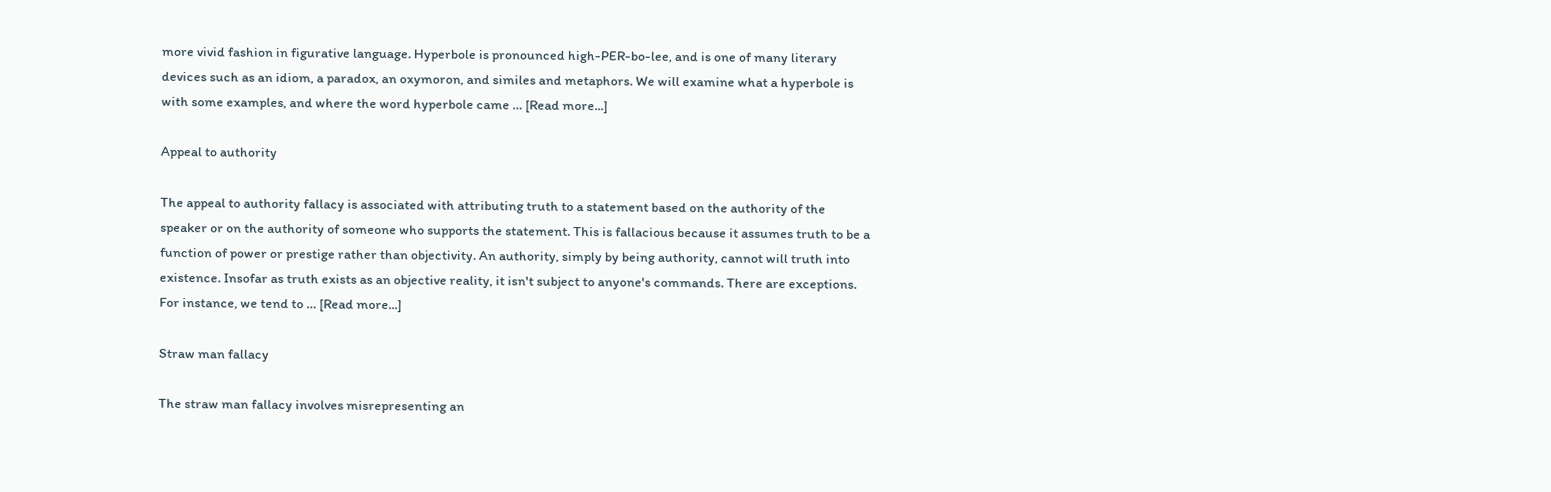more vivid fashion in figurative language. Hyperbole is pronounced high-PER-bo-lee, and is one of many literary devices such as an idiom, a paradox, an oxymoron, and similes and metaphors. We will examine what a hyperbole is with some examples, and where the word hyperbole came … [Read more...]

Appeal to authority

The appeal to authority fallacy is associated with attributing truth to a statement based on the authority of the speaker or on the authority of someone who supports the statement. This is fallacious because it assumes truth to be a function of power or prestige rather than objectivity. An authority, simply by being authority, cannot will truth into existence. Insofar as truth exists as an objective reality, it isn't subject to anyone's commands. There are exceptions. For instance, we tend to … [Read more...]

Straw man fallacy

The straw man fallacy involves misrepresenting an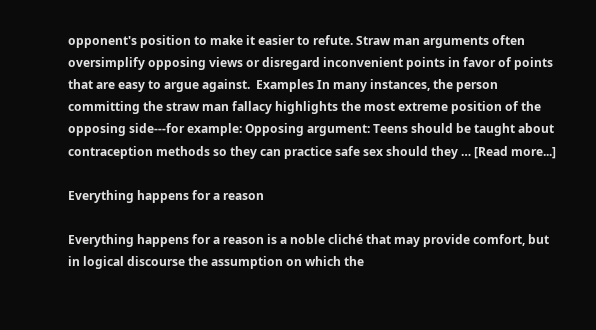opponent's position to make it easier to refute. Straw man arguments often oversimplify opposing views or disregard inconvenient points in favor of points that are easy to argue against.  Examples In many instances, the person committing the straw man fallacy highlights the most extreme position of the opposing side---for example: Opposing argument: Teens should be taught about contraception methods so they can practice safe sex should they … [Read more...]

Everything happens for a reason

Everything happens for a reason is a noble cliché that may provide comfort, but in logical discourse the assumption on which the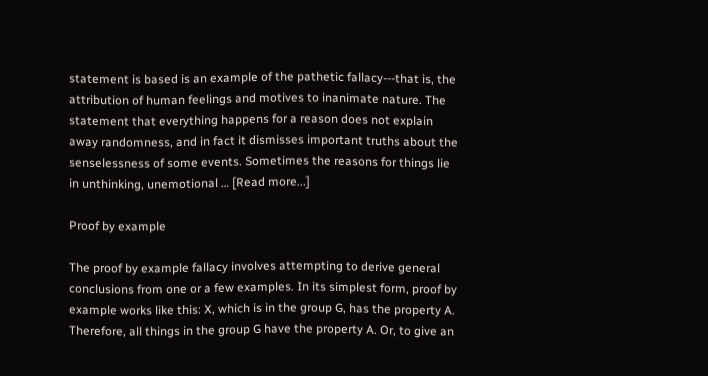statement is based is an example of the pathetic fallacy---that is, the attribution of human feelings and motives to inanimate nature. The statement that everything happens for a reason does not explain away randomness, and in fact it dismisses important truths about the senselessness of some events. Sometimes the reasons for things lie in unthinking, unemotional … [Read more...]

Proof by example

The proof by example fallacy involves attempting to derive general conclusions from one or a few examples. In its simplest form, proof by example works like this: X, which is in the group G, has the property A. Therefore, all things in the group G have the property A. Or, to give an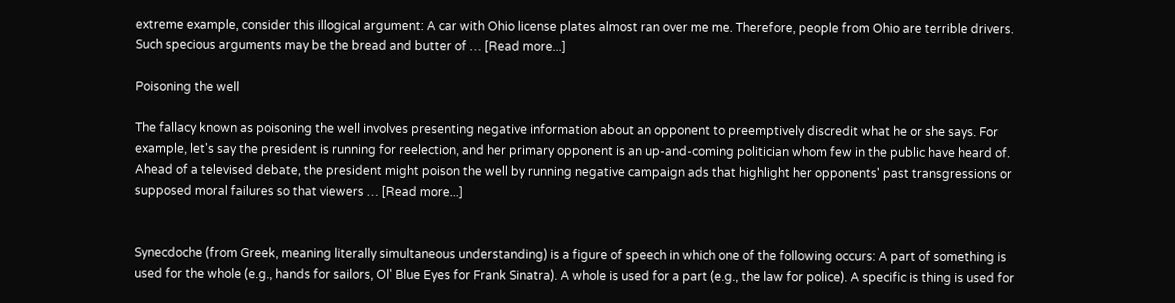extreme example, consider this illogical argument: A car with Ohio license plates almost ran over me me. Therefore, people from Ohio are terrible drivers. Such specious arguments may be the bread and butter of … [Read more...]

Poisoning the well

The fallacy known as poisoning the well involves presenting negative information about an opponent to preemptively discredit what he or she says. For example, let's say the president is running for reelection, and her primary opponent is an up-and-coming politician whom few in the public have heard of. Ahead of a televised debate, the president might poison the well by running negative campaign ads that highlight her opponents' past transgressions or supposed moral failures so that viewers … [Read more...]


Synecdoche (from Greek, meaning literally simultaneous understanding) is a figure of speech in which one of the following occurs: A part of something is used for the whole (e.g., hands for sailors, Ol' Blue Eyes for Frank Sinatra). A whole is used for a part (e.g., the law for police). A specific is thing is used for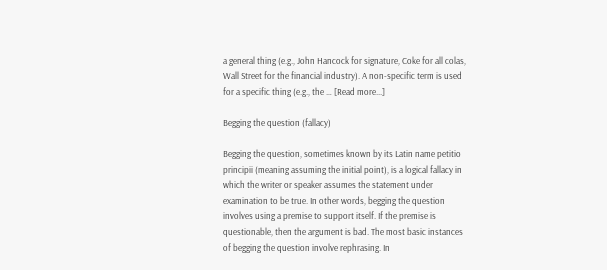a general thing (e.g., John Hancock for signature, Coke for all colas, Wall Street for the financial industry). A non-specific term is used for a specific thing (e.g., the … [Read more...]

Begging the question (fallacy)

Begging the question, sometimes known by its Latin name petitio principii (meaning assuming the initial point), is a logical fallacy in which the writer or speaker assumes the statement under examination to be true. In other words, begging the question involves using a premise to support itself. If the premise is questionable, then the argument is bad. The most basic instances of begging the question involve rephrasing. In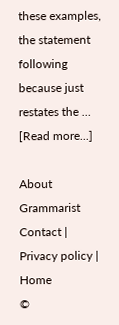these examples, the statement following because just restates the … [Read more...]

About Grammarist
Contact | Privacy policy | Home
©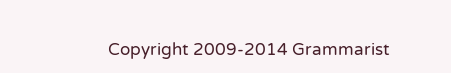Copyright 2009-2014 Grammarist